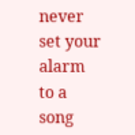never set your alarm to a song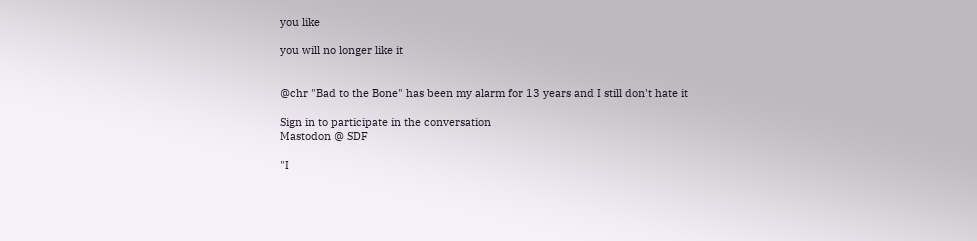you like

you will no longer like it


@chr "Bad to the Bone" has been my alarm for 13 years and I still don't hate it

Sign in to participate in the conversation
Mastodon @ SDF

"I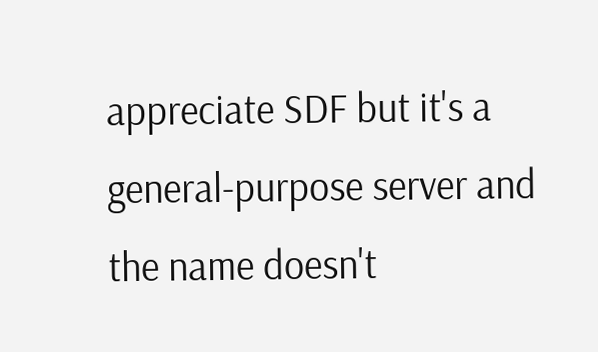appreciate SDF but it's a general-purpose server and the name doesn't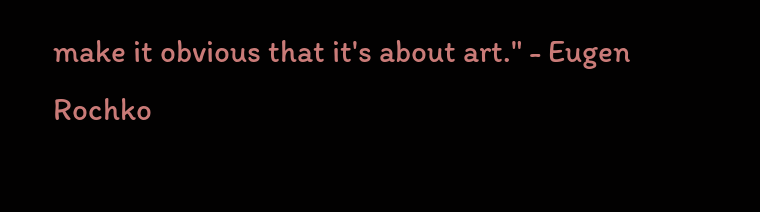make it obvious that it's about art." - Eugen Rochko